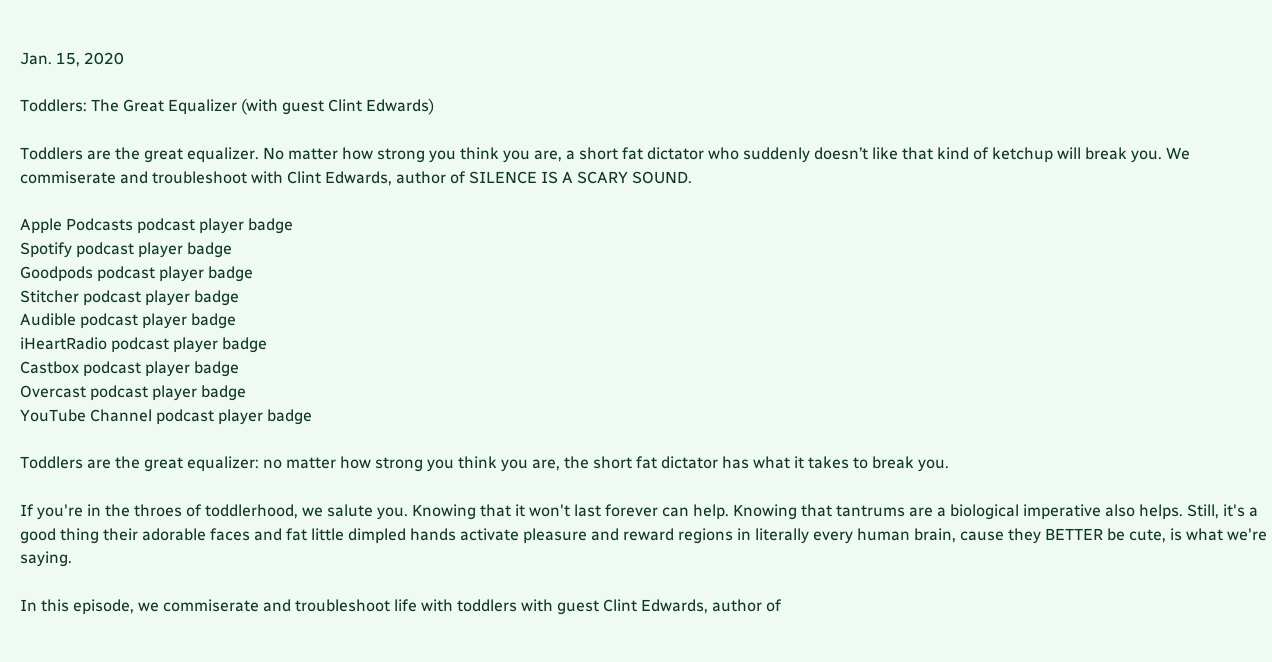Jan. 15, 2020

Toddlers: The Great Equalizer (with guest Clint Edwards)

Toddlers are the great equalizer. No matter how strong you think you are, a short fat dictator who suddenly doesn’t like that kind of ketchup will break you. We commiserate and troubleshoot with Clint Edwards, author of SILENCE IS A SCARY SOUND.

Apple Podcasts podcast player badge
Spotify podcast player badge
Goodpods podcast player badge
Stitcher podcast player badge
Audible podcast player badge
iHeartRadio podcast player badge
Castbox podcast player badge
Overcast podcast player badge
YouTube Channel podcast player badge

Toddlers are the great equalizer: no matter how strong you think you are, the short fat dictator has what it takes to break you.

If you're in the throes of toddlerhood, we salute you. Knowing that it won't last forever can help. Knowing that tantrums are a biological imperative also helps. Still, it's a good thing their adorable faces and fat little dimpled hands activate pleasure and reward regions in literally every human brain, cause they BETTER be cute, is what we're saying.

In this episode, we commiserate and troubleshoot life with toddlers with guest Clint Edwards, author of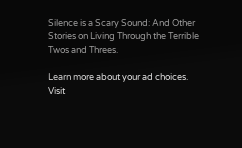Silence is a Scary Sound: And Other Stories on Living Through the Terrible Twos and Threes.

Learn more about your ad choices. Visit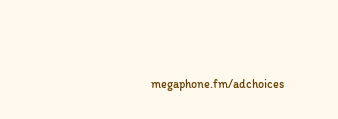megaphone.fm/adchoices